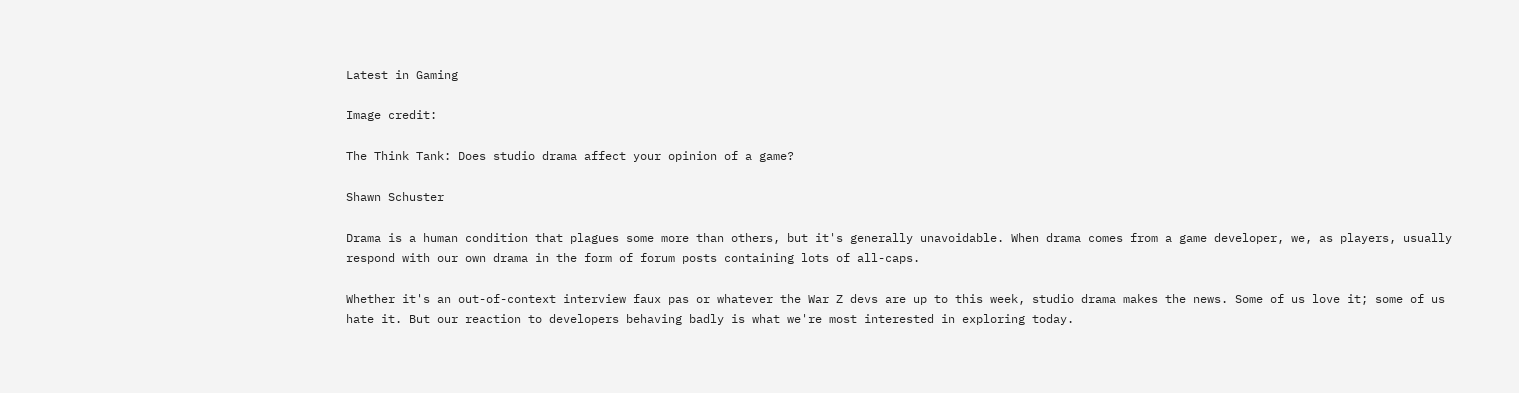Latest in Gaming

Image credit:

The Think Tank: Does studio drama affect your opinion of a game?

Shawn Schuster

Drama is a human condition that plagues some more than others, but it's generally unavoidable. When drama comes from a game developer, we, as players, usually respond with our own drama in the form of forum posts containing lots of all-caps.

Whether it's an out-of-context interview faux pas or whatever the War Z devs are up to this week, studio drama makes the news. Some of us love it; some of us hate it. But our reaction to developers behaving badly is what we're most interested in exploring today.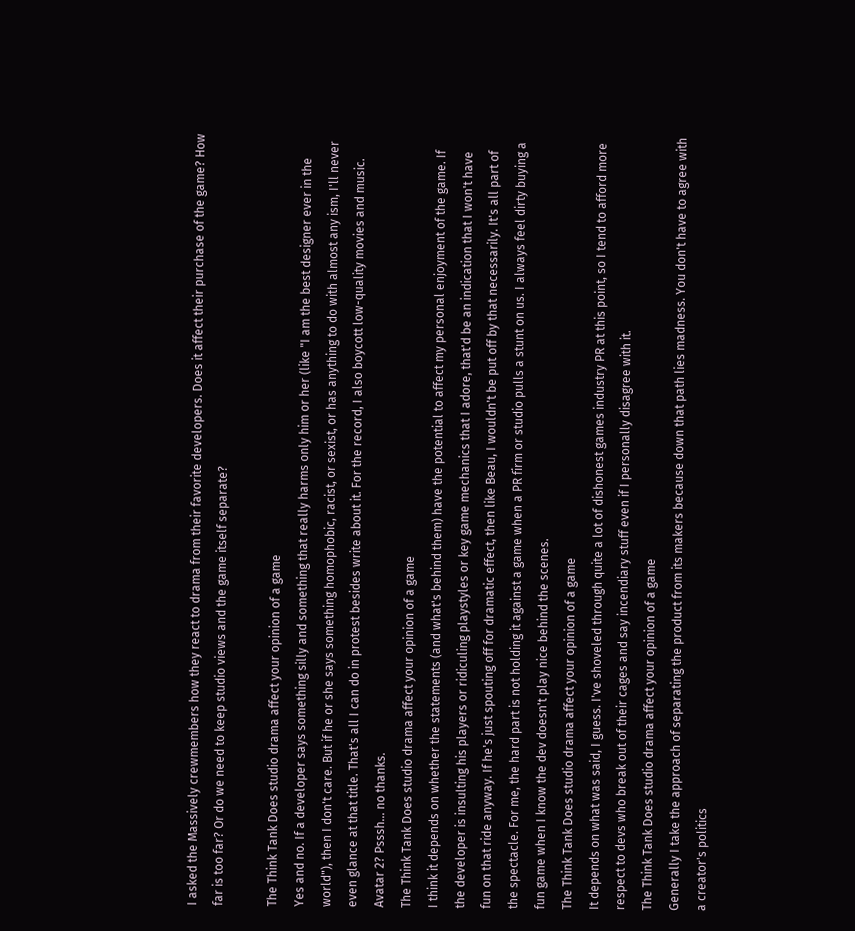I asked the Massively crewmembers how they react to drama from their favorite developers. Does it affect their purchase of the game? How far is too far? Or do we need to keep studio views and the game itself separate?

The Think Tank Does studio drama affect your opinion of a game
Yes and no. If a developer says something silly and something that really harms only him or her (like "I am the best designer ever in the world"), then I don't care. But if he or she says something homophobic, racist, or sexist, or has anything to do with almost any ism, I'll never even glance at that title. That's all I can do in protest besides write about it. For the record, I also boycott low-quality movies and music. Avatar 2? Psssh... no thanks.
The Think Tank Does studio drama affect your opinion of a game
I think it depends on whether the statements (and what's behind them) have the potential to affect my personal enjoyment of the game. If the developer is insulting his players or ridiculing playstyles or key game mechanics that I adore, that'd be an indication that I won't have fun on that ride anyway. If he's just spouting off for dramatic effect, then like Beau, I wouldn't be put off by that necessarily. It's all part of the spectacle. For me, the hard part is not holding it against a game when a PR firm or studio pulls a stunt on us. I always feel dirty buying a fun game when I know the dev doesn't play nice behind the scenes.
The Think Tank Does studio drama affect your opinion of a game
It depends on what was said, I guess. I've shoveled through quite a lot of dishonest games industry PR at this point, so I tend to afford more respect to devs who break out of their cages and say incendiary stuff even if I personally disagree with it.
The Think Tank Does studio drama affect your opinion of a game
Generally I take the approach of separating the product from its makers because down that path lies madness. You don't have to agree with a creator's politics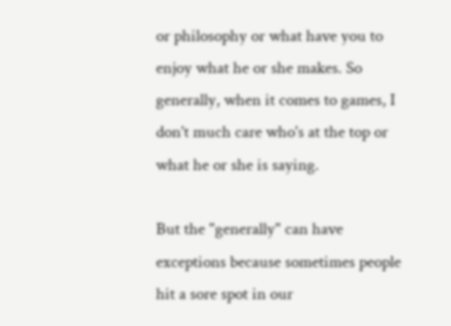or philosophy or what have you to enjoy what he or she makes. So generally, when it comes to games, I don't much care who's at the top or what he or she is saying.

But the "generally" can have exceptions because sometimes people hit a sore spot in our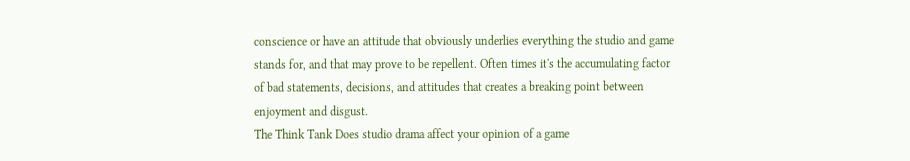conscience or have an attitude that obviously underlies everything the studio and game stands for, and that may prove to be repellent. Often times it's the accumulating factor of bad statements, decisions, and attitudes that creates a breaking point between enjoyment and disgust.
The Think Tank Does studio drama affect your opinion of a game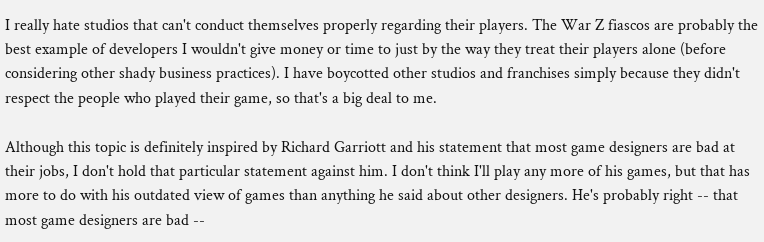I really hate studios that can't conduct themselves properly regarding their players. The War Z fiascos are probably the best example of developers I wouldn't give money or time to just by the way they treat their players alone (before considering other shady business practices). I have boycotted other studios and franchises simply because they didn't respect the people who played their game, so that's a big deal to me.

Although this topic is definitely inspired by Richard Garriott and his statement that most game designers are bad at their jobs, I don't hold that particular statement against him. I don't think I'll play any more of his games, but that has more to do with his outdated view of games than anything he said about other designers. He's probably right -- that most game designers are bad --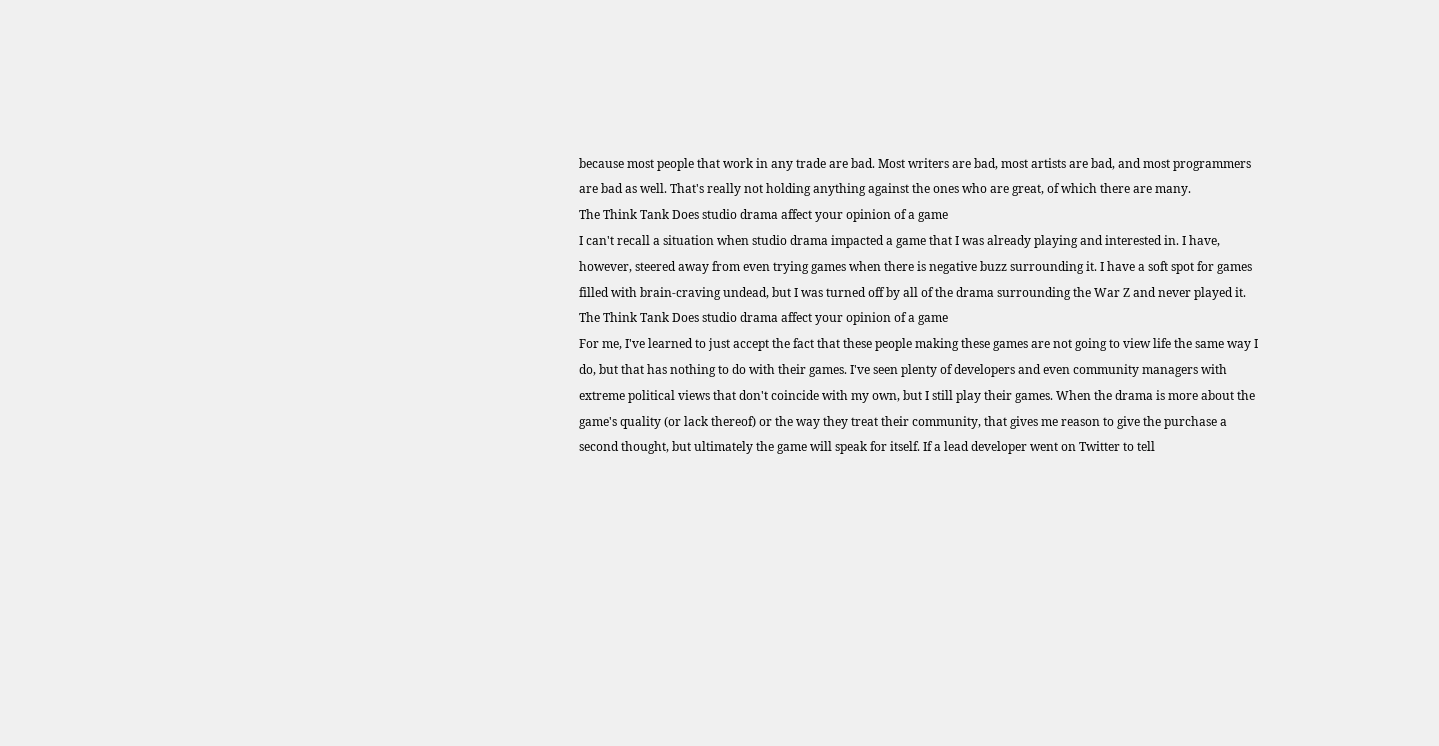because most people that work in any trade are bad. Most writers are bad, most artists are bad, and most programmers are bad as well. That's really not holding anything against the ones who are great, of which there are many.
The Think Tank Does studio drama affect your opinion of a game
I can't recall a situation when studio drama impacted a game that I was already playing and interested in. I have, however, steered away from even trying games when there is negative buzz surrounding it. I have a soft spot for games filled with brain-craving undead, but I was turned off by all of the drama surrounding the War Z and never played it.
The Think Tank Does studio drama affect your opinion of a game
For me, I've learned to just accept the fact that these people making these games are not going to view life the same way I do, but that has nothing to do with their games. I've seen plenty of developers and even community managers with extreme political views that don't coincide with my own, but I still play their games. When the drama is more about the game's quality (or lack thereof) or the way they treat their community, that gives me reason to give the purchase a second thought, but ultimately the game will speak for itself. If a lead developer went on Twitter to tell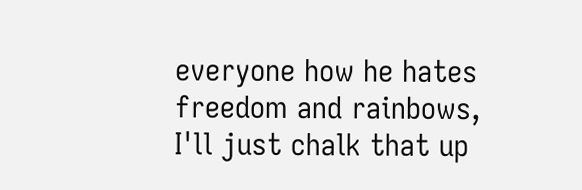everyone how he hates freedom and rainbows, I'll just chalk that up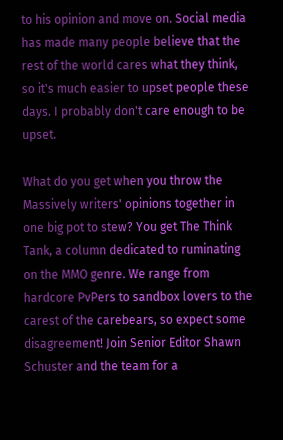to his opinion and move on. Social media has made many people believe that the rest of the world cares what they think, so it's much easier to upset people these days. I probably don't care enough to be upset.

What do you get when you throw the Massively writers' opinions together in one big pot to stew? You get The Think Tank, a column dedicated to ruminating on the MMO genre. We range from hardcore PvPers to sandbox lovers to the carest of the carebears, so expect some disagreement! Join Senior Editor Shawn Schuster and the team for a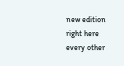new edition right here every other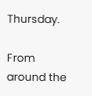Thursday.

From around the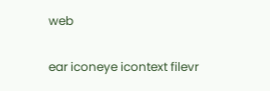web

ear iconeye icontext filevr